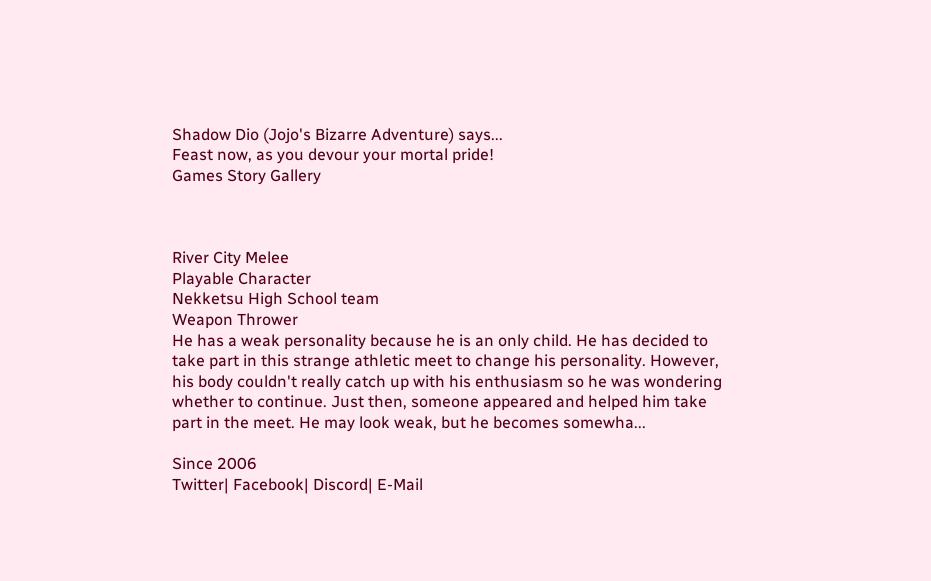Shadow Dio (Jojo's Bizarre Adventure) says...
Feast now, as you devour your mortal pride!
Games Story Gallery



River City Melee
Playable Character
Nekketsu High School team
Weapon Thrower
He has a weak personality because he is an only child. He has decided to take part in this strange athletic meet to change his personality. However, his body couldn't really catch up with his enthusiasm so he was wondering whether to continue. Just then, someone appeared and helped him take part in the meet. He may look weak, but he becomes somewha...

Since 2006
Twitter| Facebook| Discord| E-Mail